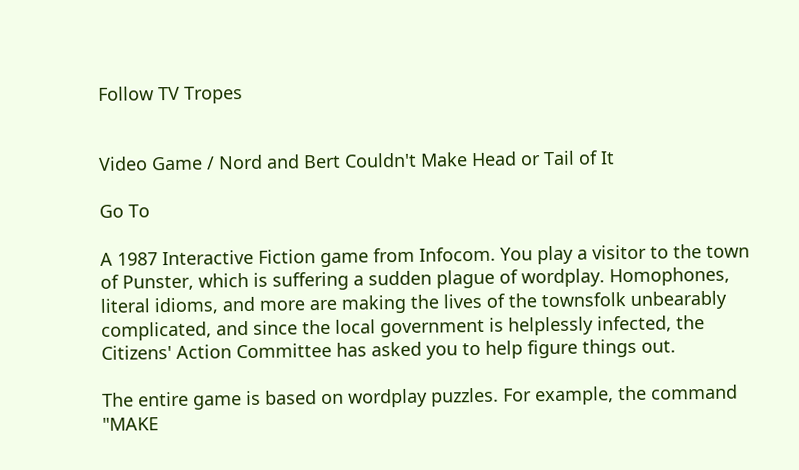Follow TV Tropes


Video Game / Nord and Bert Couldn't Make Head or Tail of It

Go To

A 1987 Interactive Fiction game from Infocom. You play a visitor to the town of Punster, which is suffering a sudden plague of wordplay. Homophones, literal idioms, and more are making the lives of the townsfolk unbearably complicated, and since the local government is helplessly infected, the Citizens' Action Committee has asked you to help figure things out.

The entire game is based on wordplay puzzles. For example, the command "MAKE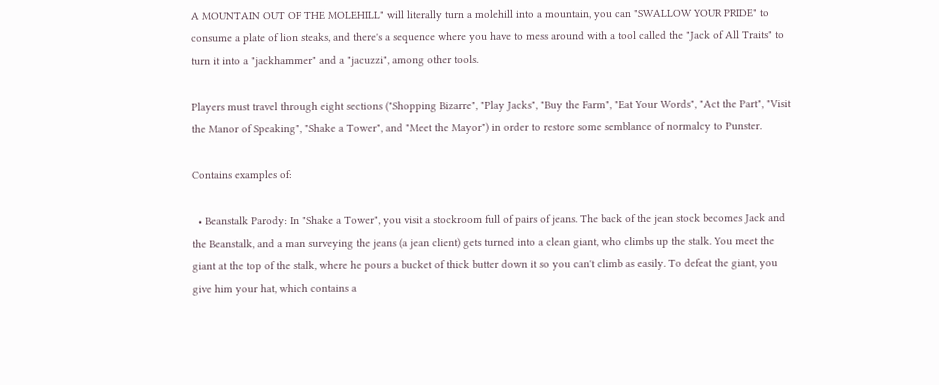A MOUNTAIN OUT OF THE MOLEHILL" will literally turn a molehill into a mountain, you can "SWALLOW YOUR PRIDE" to consume a plate of lion steaks, and there's a sequence where you have to mess around with a tool called the "Jack of All Traits" to turn it into a "jackhammer" and a "jacuzzi", among other tools.

Players must travel through eight sections ("Shopping Bizarre", "Play Jacks", "Buy the Farm", "Eat Your Words", "Act the Part", "Visit the Manor of Speaking", "Shake a Tower", and "Meet the Mayor") in order to restore some semblance of normalcy to Punster.

Contains examples of:

  • Beanstalk Parody: In "Shake a Tower", you visit a stockroom full of pairs of jeans. The back of the jean stock becomes Jack and the Beanstalk, and a man surveying the jeans (a jean client) gets turned into a clean giant, who climbs up the stalk. You meet the giant at the top of the stalk, where he pours a bucket of thick butter down it so you can't climb as easily. To defeat the giant, you give him your hat, which contains a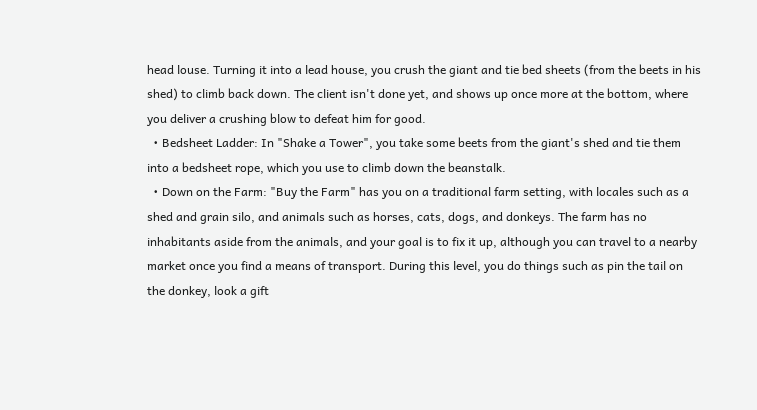head louse. Turning it into a lead house, you crush the giant and tie bed sheets (from the beets in his shed) to climb back down. The client isn't done yet, and shows up once more at the bottom, where you deliver a crushing blow to defeat him for good.
  • Bedsheet Ladder: In "Shake a Tower", you take some beets from the giant's shed and tie them into a bedsheet rope, which you use to climb down the beanstalk.
  • Down on the Farm: "Buy the Farm" has you on a traditional farm setting, with locales such as a shed and grain silo, and animals such as horses, cats, dogs, and donkeys. The farm has no inhabitants aside from the animals, and your goal is to fix it up, although you can travel to a nearby market once you find a means of transport. During this level, you do things such as pin the tail on the donkey, look a gift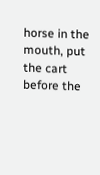horse in the mouth, put the cart before the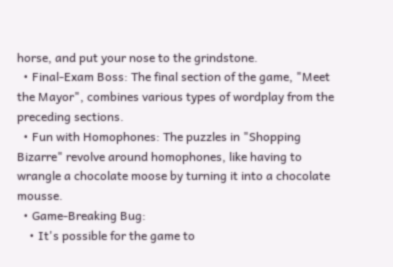horse, and put your nose to the grindstone.
  • Final-Exam Boss: The final section of the game, "Meet the Mayor", combines various types of wordplay from the preceding sections.
  • Fun with Homophones: The puzzles in "Shopping Bizarre" revolve around homophones, like having to wrangle a chocolate moose by turning it into a chocolate mousse.
  • Game-Breaking Bug:
    • It's possible for the game to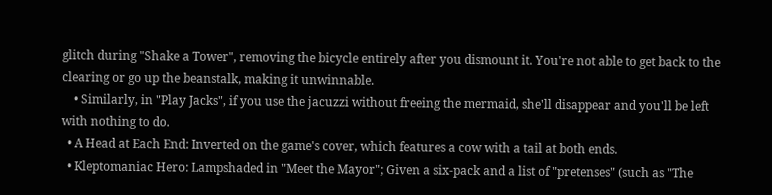glitch during "Shake a Tower", removing the bicycle entirely after you dismount it. You're not able to get back to the clearing or go up the beanstalk, making it unwinnable.
    • Similarly, in "Play Jacks", if you use the jacuzzi without freeing the mermaid, she'll disappear and you'll be left with nothing to do.
  • A Head at Each End: Inverted on the game's cover, which features a cow with a tail at both ends.
  • Kleptomaniac Hero: Lampshaded in "Meet the Mayor"; Given a six-pack and a list of "pretenses" (such as "The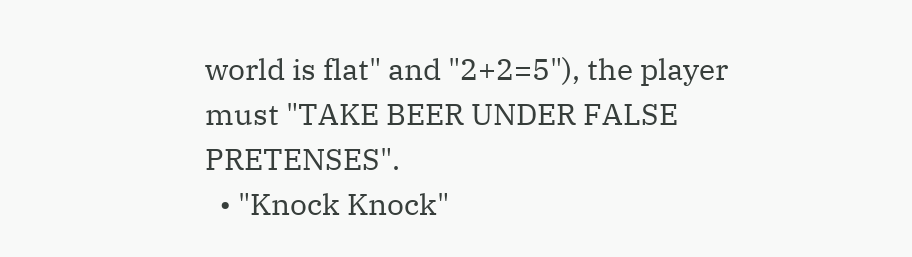world is flat" and "2+2=5"), the player must "TAKE BEER UNDER FALSE PRETENSES".
  • "Knock Knock"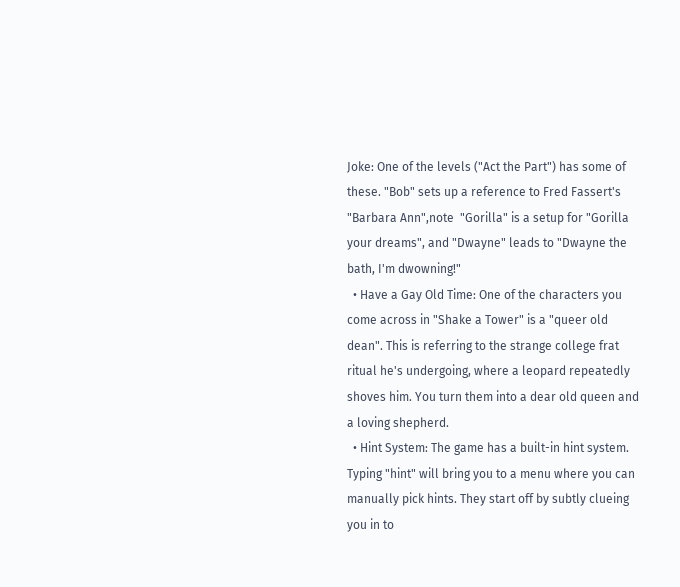Joke: One of the levels ("Act the Part") has some of these. "Bob" sets up a reference to Fred Fassert's "Barbara Ann",note  "Gorilla" is a setup for "Gorilla your dreams", and "Dwayne" leads to "Dwayne the bath, I'm dwowning!"
  • Have a Gay Old Time: One of the characters you come across in "Shake a Tower" is a "queer old dean". This is referring to the strange college frat ritual he's undergoing, where a leopard repeatedly shoves him. You turn them into a dear old queen and a loving shepherd.
  • Hint System: The game has a built-in hint system. Typing "hint" will bring you to a menu where you can manually pick hints. They start off by subtly clueing you in to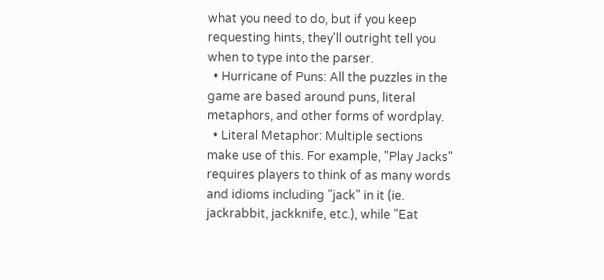what you need to do, but if you keep requesting hints, they'll outright tell you when to type into the parser.
  • Hurricane of Puns: All the puzzles in the game are based around puns, literal metaphors, and other forms of wordplay.
  • Literal Metaphor: Multiple sections make use of this. For example, "Play Jacks" requires players to think of as many words and idioms including "jack" in it (ie. jackrabbit, jackknife, etc.), while "Eat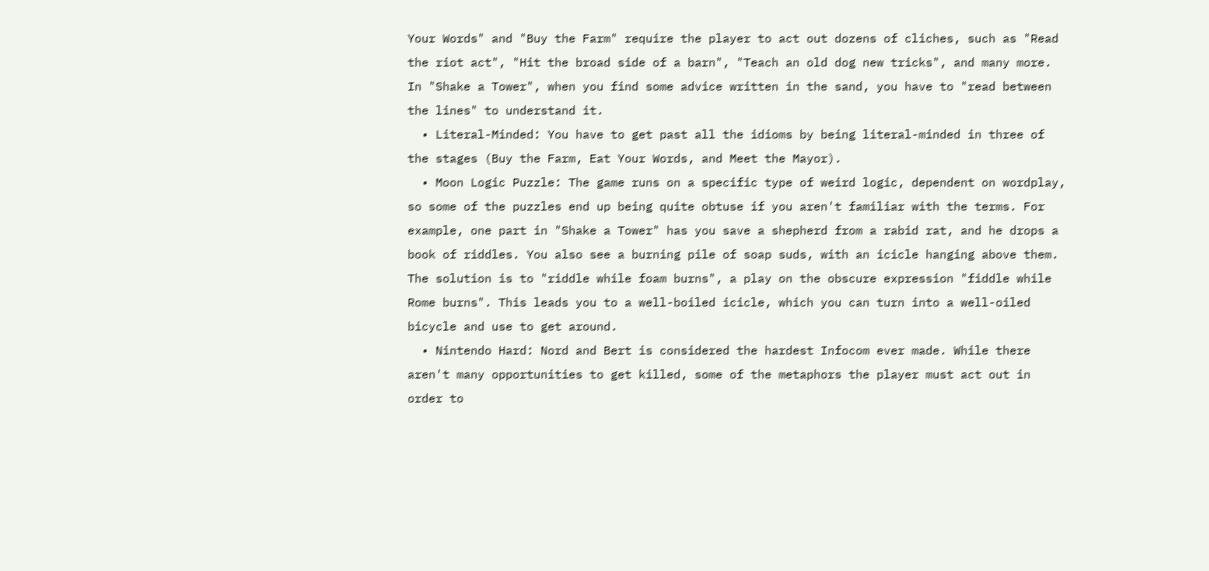Your Words" and "Buy the Farm" require the player to act out dozens of cliches, such as "Read the riot act", "Hit the broad side of a barn", "Teach an old dog new tricks", and many more. In "Shake a Tower", when you find some advice written in the sand, you have to "read between the lines" to understand it.
  • Literal-Minded: You have to get past all the idioms by being literal-minded in three of the stages (Buy the Farm, Eat Your Words, and Meet the Mayor).
  • Moon Logic Puzzle: The game runs on a specific type of weird logic, dependent on wordplay, so some of the puzzles end up being quite obtuse if you aren't familiar with the terms. For example, one part in "Shake a Tower" has you save a shepherd from a rabid rat, and he drops a book of riddles. You also see a burning pile of soap suds, with an icicle hanging above them. The solution is to "riddle while foam burns", a play on the obscure expression "fiddle while Rome burns". This leads you to a well-boiled icicle, which you can turn into a well-oiled bicycle and use to get around.
  • Nintendo Hard: Nord and Bert is considered the hardest Infocom ever made. While there aren't many opportunities to get killed, some of the metaphors the player must act out in order to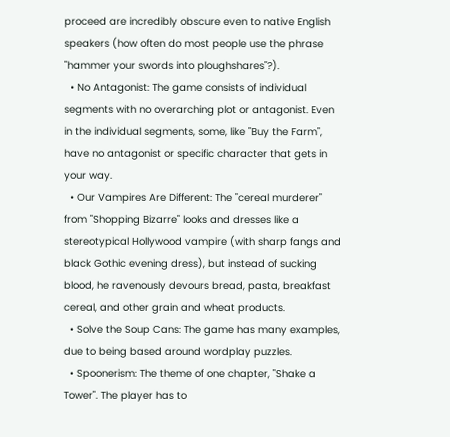proceed are incredibly obscure even to native English speakers (how often do most people use the phrase "hammer your swords into ploughshares"?).
  • No Antagonist: The game consists of individual segments with no overarching plot or antagonist. Even in the individual segments, some, like "Buy the Farm", have no antagonist or specific character that gets in your way.
  • Our Vampires Are Different: The "cereal murderer" from "Shopping Bizarre" looks and dresses like a stereotypical Hollywood vampire (with sharp fangs and black Gothic evening dress), but instead of sucking blood, he ravenously devours bread, pasta, breakfast cereal, and other grain and wheat products.
  • Solve the Soup Cans: The game has many examples, due to being based around wordplay puzzles.
  • Spoonerism: The theme of one chapter, "Shake a Tower". The player has to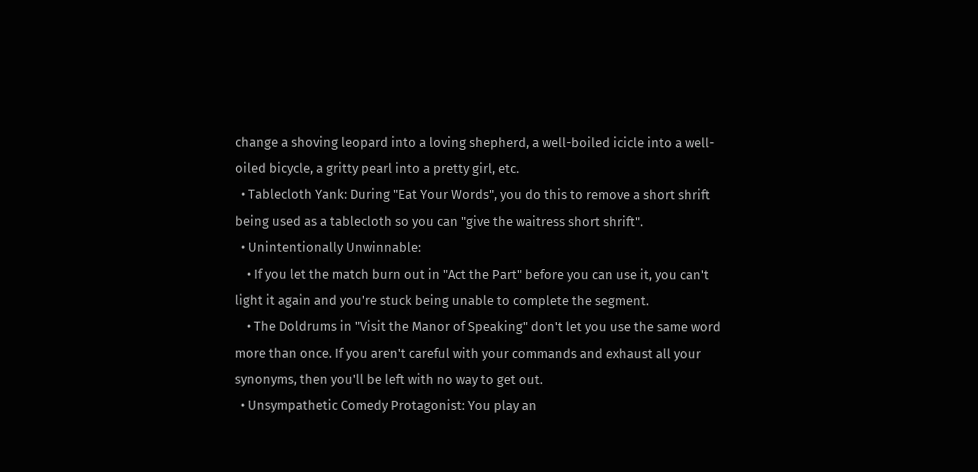change a shoving leopard into a loving shepherd, a well-boiled icicle into a well-oiled bicycle, a gritty pearl into a pretty girl, etc.
  • Tablecloth Yank: During "Eat Your Words", you do this to remove a short shrift being used as a tablecloth so you can "give the waitress short shrift".
  • Unintentionally Unwinnable:
    • If you let the match burn out in "Act the Part" before you can use it, you can't light it again and you're stuck being unable to complete the segment.
    • The Doldrums in "Visit the Manor of Speaking" don't let you use the same word more than once. If you aren't careful with your commands and exhaust all your synonyms, then you'll be left with no way to get out.
  • Unsympathetic Comedy Protagonist: You play an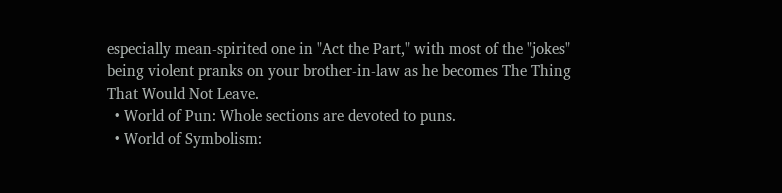especially mean-spirited one in "Act the Part," with most of the "jokes" being violent pranks on your brother-in-law as he becomes The Thing That Would Not Leave.
  • World of Pun: Whole sections are devoted to puns.
  • World of Symbolism: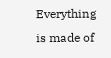Everything is made of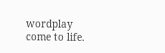wordplay come to life.